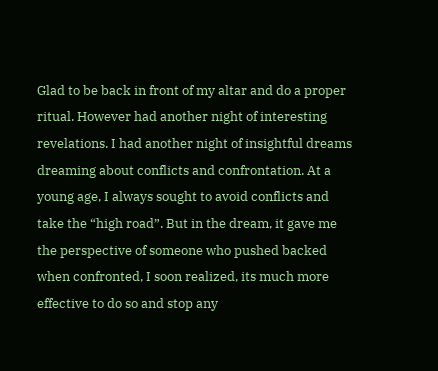Glad to be back in front of my altar and do a proper ritual. However had another night of interesting revelations. I had another night of insightful dreams dreaming about conflicts and confrontation. At a young age, I always sought to avoid conflicts and take the “high road”. But in the dream, it gave me the perspective of someone who pushed backed when confronted, I soon realized, its much more effective to do so and stop any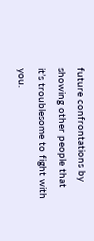future confrontations by showing other people that it’s troublesome to fight with you.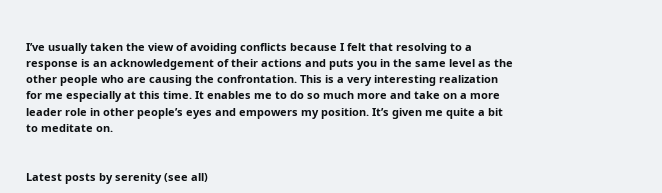I’ve usually taken the view of avoiding conflicts because I felt that resolving to a response is an acknowledgement of their actions and puts you in the same level as the other people who are causing the confrontation. This is a very interesting realization for me especially at this time. It enables me to do so much more and take on a more leader role in other people’s eyes and empowers my position. It’s given me quite a bit to meditate on.


Latest posts by serenity (see all)